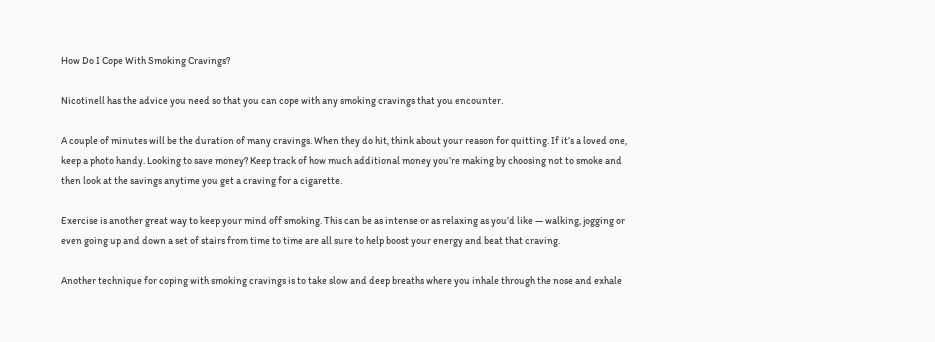How Do I Cope With Smoking Cravings?

Nicotinell has the advice you need so that you can cope with any smoking cravings that you encounter.

A couple of minutes will be the duration of many cravings. When they do hit, think about your reason for quitting. If it’s a loved one, keep a photo handy. Looking to save money? Keep track of how much additional money you’re making by choosing not to smoke and then look at the savings anytime you get a craving for a cigarette.

Exercise is another great way to keep your mind off smoking. This can be as intense or as relaxing as you’d like — walking, jogging or even going up and down a set of stairs from time to time are all sure to help boost your energy and beat that craving.

Another technique for coping with smoking cravings is to take slow and deep breaths where you inhale through the nose and exhale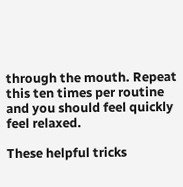through the mouth. Repeat this ten times per routine and you should feel quickly feel relaxed.

These helpful tricks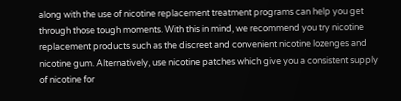along with the use of nicotine replacement treatment programs can help you get through those tough moments. With this in mind, we recommend you try nicotine replacement products such as the discreet and convenient nicotine lozenges and nicotine gum. Alternatively, use nicotine patches which give you a consistent supply of nicotine for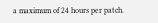a maximum of 24 hours per patch.